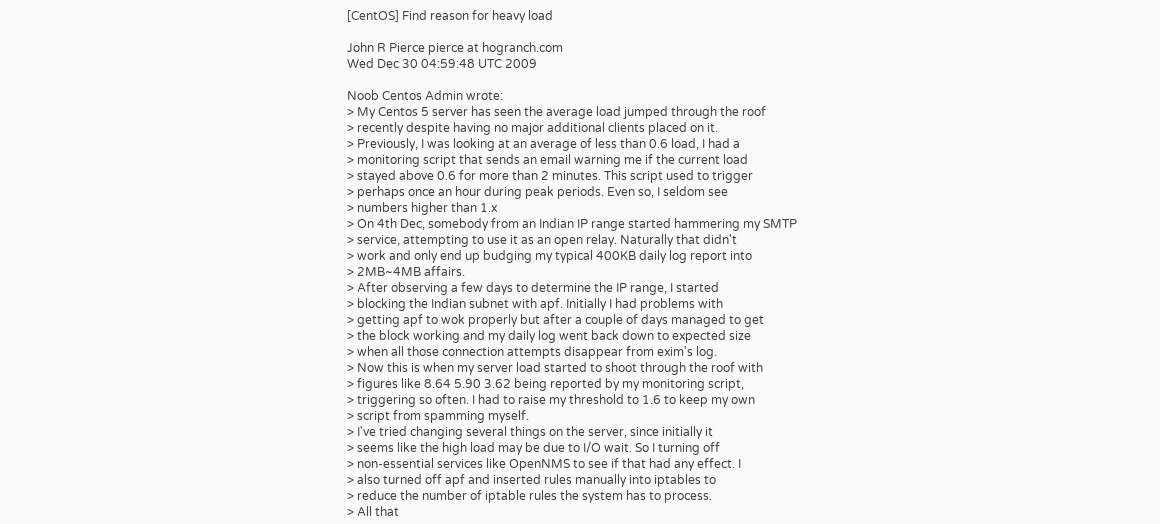[CentOS] Find reason for heavy load

John R Pierce pierce at hogranch.com
Wed Dec 30 04:59:48 UTC 2009

Noob Centos Admin wrote:
> My Centos 5 server has seen the average load jumped through the roof
> recently despite having no major additional clients placed on it.
> Previously, I was looking at an average of less than 0.6 load, I had a
> monitoring script that sends an email warning me if the current load
> stayed above 0.6 for more than 2 minutes. This script used to trigger
> perhaps once an hour during peak periods. Even so, I seldom see
> numbers higher than 1.x
> On 4th Dec, somebody from an Indian IP range started hammering my SMTP
> service, attempting to use it as an open relay. Naturally that didn't
> work and only end up budging my typical 400KB daily log report into
> 2MB~4MB affairs.
> After observing a few days to determine the IP range, I started
> blocking the Indian subnet with apf. Initially I had problems with
> getting apf to wok properly but after a couple of days managed to get
> the block working and my daily log went back down to expected size
> when all those connection attempts disappear from exim's log.
> Now this is when my server load started to shoot through the roof with
> figures like 8.64 5.90 3.62 being reported by my monitoring script,
> triggering so often. I had to raise my threshold to 1.6 to keep my own
> script from spamming myself.
> I've tried changing several things on the server, since initially it
> seems like the high load may be due to I/O wait. So I turning off
> non-essential services like OpenNMS to see if that had any effect. I
> also turned off apf and inserted rules manually into iptables to
> reduce the number of iptable rules the system has to process.
> All that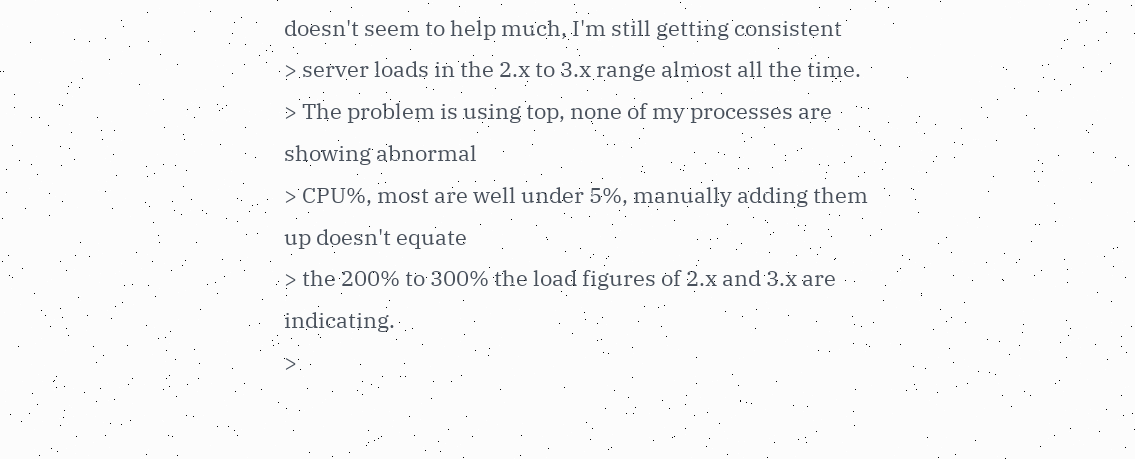doesn't seem to help much, I'm still getting consistent
> server loads in the 2.x to 3.x range almost all the time.
> The problem is using top, none of my processes are showing abnormal
> CPU%, most are well under 5%, manually adding them up doesn't equate
> the 200% to 300% the load figures of 2.x and 3.x are indicating.
>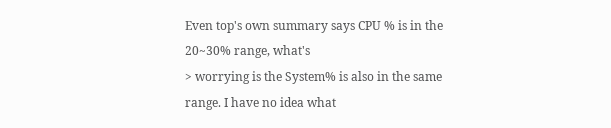Even top's own summary says CPU % is in the 20~30% range, what's
> worrying is the System% is also in the same range. I have no idea what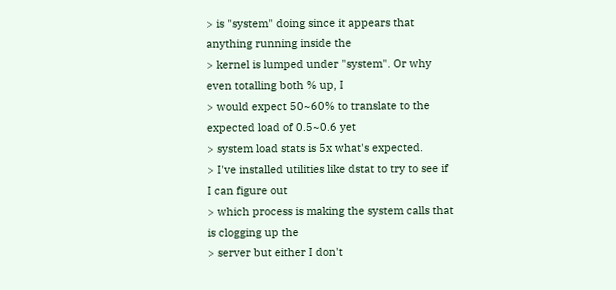> is "system" doing since it appears that anything running inside the
> kernel is lumped under "system". Or why even totalling both % up, I
> would expect 50~60% to translate to the expected load of 0.5~0.6 yet
> system load stats is 5x what's expected.
> I've installed utilities like dstat to try to see if I can figure out
> which process is making the system calls that is clogging up the
> server but either I don't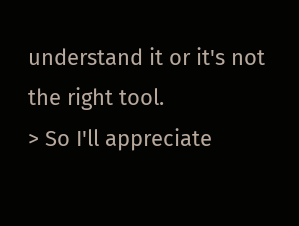understand it or it's not the right tool.
> So I'll appreciate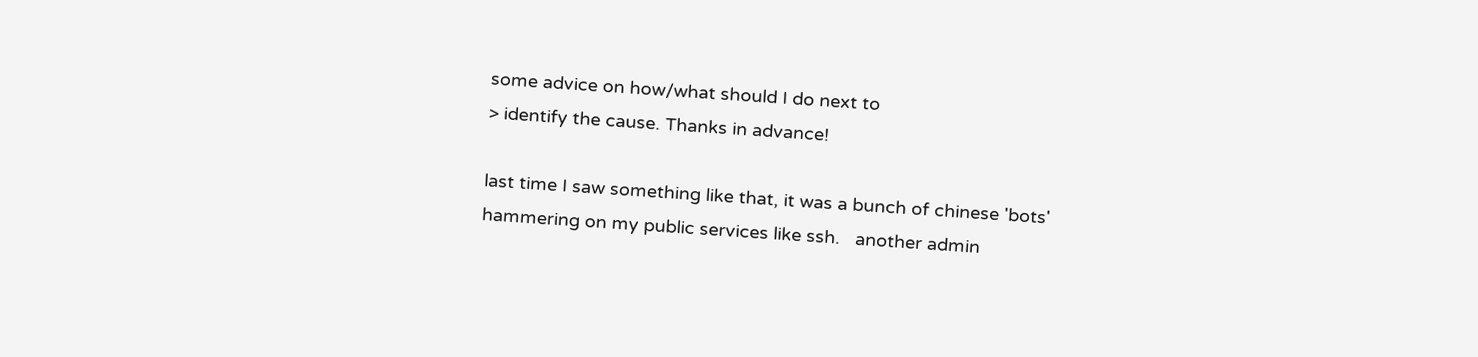some advice on how/what should I do next to
> identify the cause. Thanks in advance!

last time I saw something like that, it was a bunch of chinese 'bots'
hammering on my public services like ssh.   another admin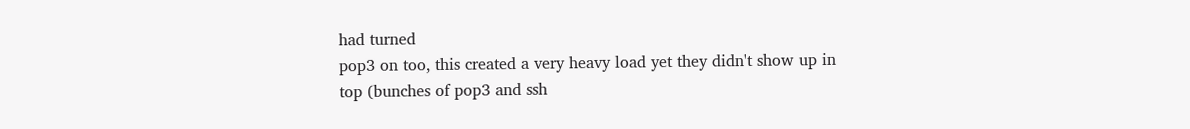had turned
pop3 on too, this created a very heavy load yet they didn't show up in
top (bunches of pop3 and ssh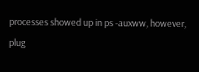processes showed up in ps -auxww, however,
plug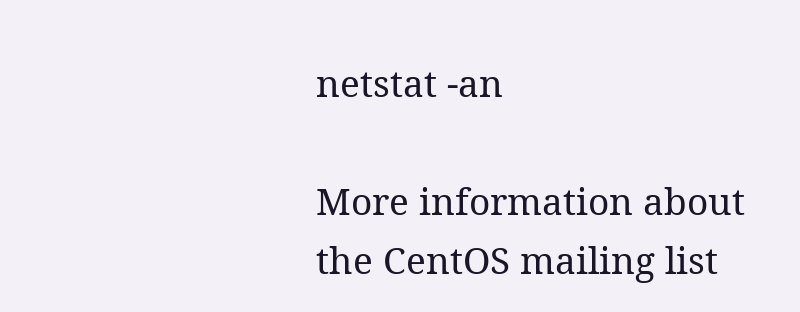netstat -an

More information about the CentOS mailing list